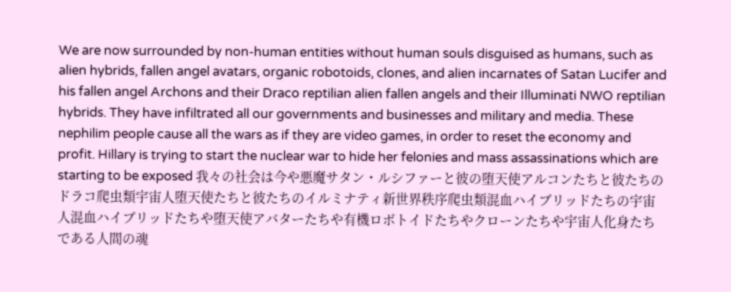We are now surrounded by non-human entities without human souls disguised as humans, such as alien hybrids, fallen angel avatars, organic robotoids, clones, and alien incarnates of Satan Lucifer and his fallen angel Archons and their Draco reptilian alien fallen angels and their Illuminati NWO reptilian hybrids. They have infiltrated all our governments and businesses and military and media. These nephilim people cause all the wars as if they are video games, in order to reset the economy and profit. Hillary is trying to start the nuclear war to hide her felonies and mass assassinations which are starting to be exposed 我々の社会は今や悪魔サタン・ルシファーと彼の堕天使アルコンたちと彼たちのドラコ爬虫類宇宙人堕天使たちと彼たちのイルミナティ新世界秩序爬虫類混血ハイブリッドたちの宇宙人混血ハイブリッドたちや堕天使アバターたちや有機ロボトイドたちやクローンたちや宇宙人化身たちである人間の魂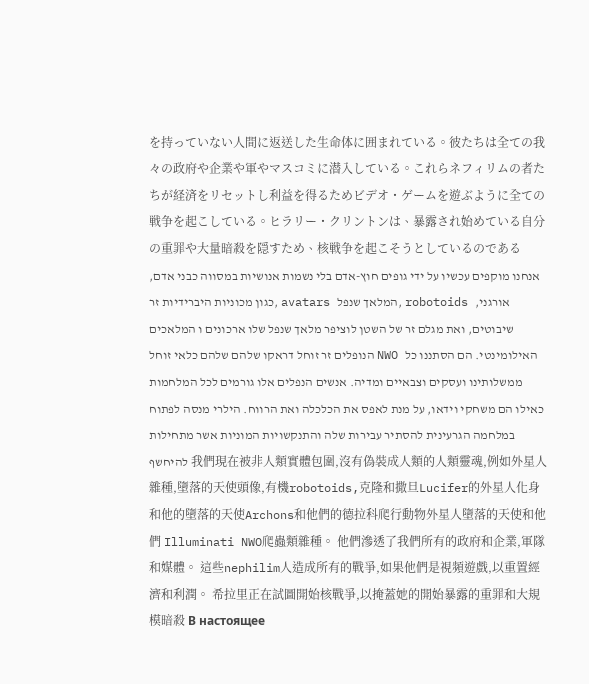を持っていない人間に返送した生命体に囲まれている。彼たちは全ての我々の政府や企業や軍やマスコミに潜入している。これらネフィリムの者たちが経済をリセットし利益を得るためビデオ・ゲームを遊ぶように全ての戦争を起こしている。ヒラリー・クリントンは、暴露され始めている自分の重罪や大量暗殺を隠すため、核戦争を起こそうとしているのである אנחנו מוקפים עכשיו על ידי גופים חוץ-אדם בלי נשמות אנושיות במסווה כבני אדם, כגון מכוניות היברידיות זר, avatars המלאך שנפל, robotoids אורגני, שיבוטים, ואת מגלם זר של השטן לוציפר מלאך שנפל שלו ארכונים ו המלאכים הנופלים זר זוחל דראקו שלהם שלהם כלאי זוחל NWO האילומינטי. הם הסתננו כל ממשלותינו ועסקים וצבאיים ומדיה. אנשים הנפלים אלו גורמים לכל המלחמות כאילו הם משחקי וידאו, על מנת לאפס את הכלכלה ואת הרווח. הילרי מנסה לפתוח במלחמה הגרעינית להסתיר עבירות שלה והתנקשויות המוניות אשר מתחילות להיחשף 我們現在被非人類實體包圍,沒有偽裝成人類的人類靈魂,例如外星人雜種,墮落的天使頭像,有機robotoids,克隆和撒旦Lucifer的外星人化身和他的墮落的天使Archons和他們的德拉科爬行動物外星人墮落的天使和他們 Illuminati NWO爬蟲類雜種。 他們滲透了我們所有的政府和企業,軍隊和媒體。 這些nephilim人造成所有的戰爭,如果他們是視頻遊戲,以重置經濟和利潤。 希拉里正在試圖開始核戰爭,以掩蓋她的開始暴露的重罪和大規模暗殺 В настоящее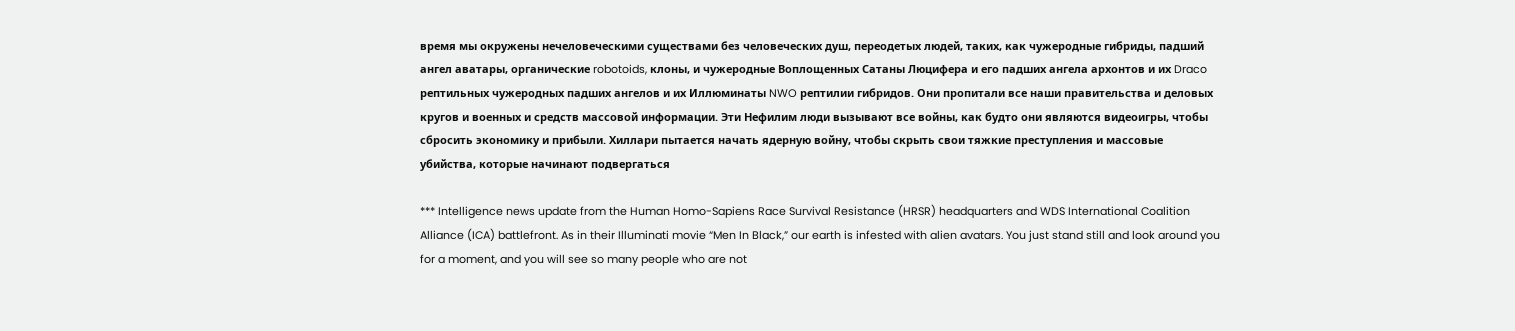время мы окружены нечеловеческими существами без человеческих душ, переодетых людей, таких, как чужеродные гибриды, падший ангел аватары, органические robotoids, клоны, и чужеродные Воплощенных Сатаны Люцифера и его падших ангела архонтов и их Draco рептильных чужеродных падших ангелов и их Иллюминаты NWO рептилии гибридов. Они пропитали все наши правительства и деловых кругов и военных и средств массовой информации. Эти Нефилим люди вызывают все войны, как будто они являются видеоигры, чтобы сбросить экономику и прибыли. Хиллари пытается начать ядерную войну, чтобы скрыть свои тяжкие преступления и массовые убийства, которые начинают подвергаться

*** Intelligence news update from the Human Homo-Sapiens Race Survival Resistance (HRSR) headquarters and WDS International Coalition Alliance (ICA) battlefront. As in their Illuminati movie “Men In Black,” our earth is infested with alien avatars. You just stand still and look around you for a moment, and you will see so many people who are not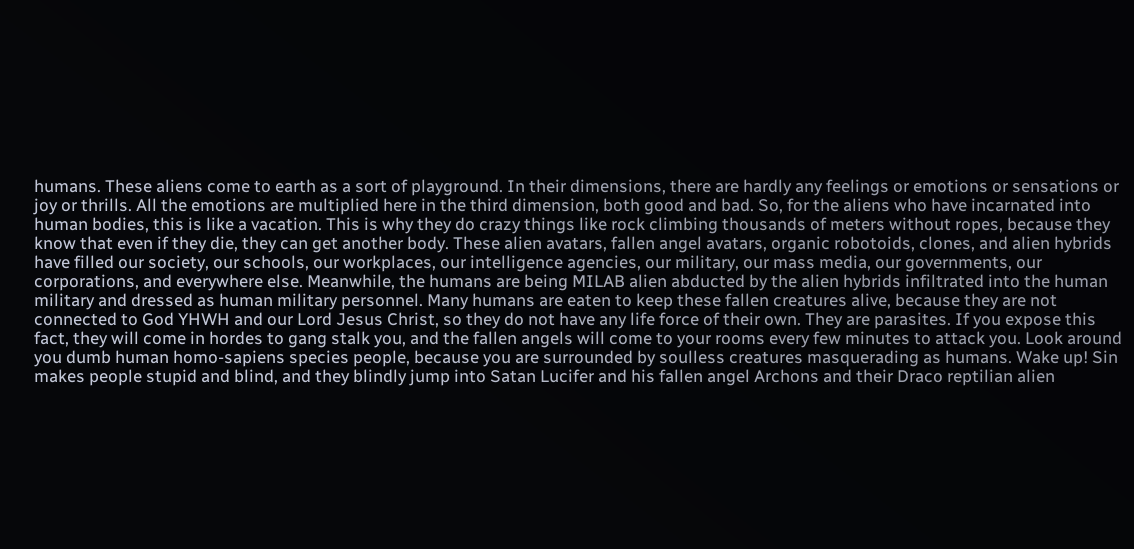humans. These aliens come to earth as a sort of playground. In their dimensions, there are hardly any feelings or emotions or sensations or joy or thrills. All the emotions are multiplied here in the third dimension, both good and bad. So, for the aliens who have incarnated into human bodies, this is like a vacation. This is why they do crazy things like rock climbing thousands of meters without ropes, because they know that even if they die, they can get another body. These alien avatars, fallen angel avatars, organic robotoids, clones, and alien hybrids have filled our society, our schools, our workplaces, our intelligence agencies, our military, our mass media, our governments, our corporations, and everywhere else. Meanwhile, the humans are being MILAB alien abducted by the alien hybrids infiltrated into the human military and dressed as human military personnel. Many humans are eaten to keep these fallen creatures alive, because they are not connected to God YHWH and our Lord Jesus Christ, so they do not have any life force of their own. They are parasites. If you expose this fact, they will come in hordes to gang stalk you, and the fallen angels will come to your rooms every few minutes to attack you. Look around you dumb human homo-sapiens species people, because you are surrounded by soulless creatures masquerading as humans. Wake up! Sin makes people stupid and blind, and they blindly jump into Satan Lucifer and his fallen angel Archons and their Draco reptilian alien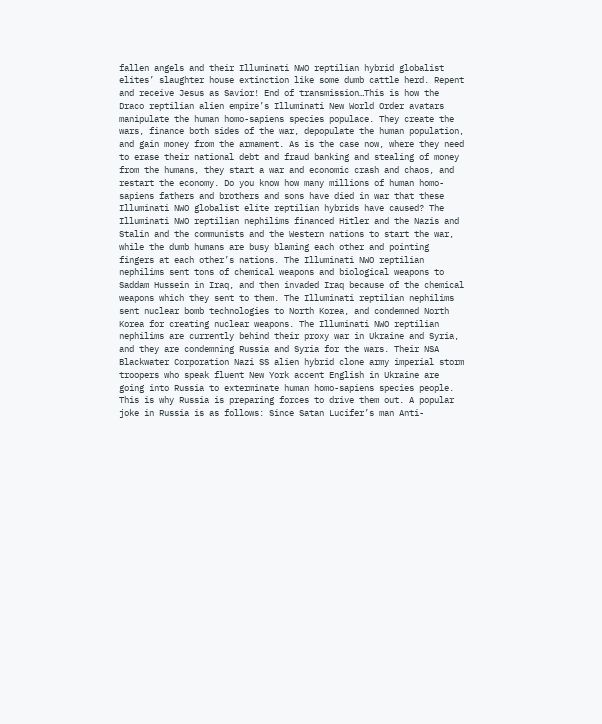fallen angels and their Illuminati NWO reptilian hybrid globalist elites’ slaughter house extinction like some dumb cattle herd. Repent and receive Jesus as Savior! End of transmission…This is how the Draco reptilian alien empire’s Illuminati New World Order avatars manipulate the human homo-sapiens species populace. They create the wars, finance both sides of the war, depopulate the human population, and gain money from the armament. As is the case now, where they need to erase their national debt and fraud banking and stealing of money from the humans, they start a war and economic crash and chaos, and restart the economy. Do you know how many millions of human homo-sapiens fathers and brothers and sons have died in war that these Illuminati NWO globalist elite reptilian hybrids have caused? The Illuminati NWO reptilian nephilims financed Hitler and the Nazis and Stalin and the communists and the Western nations to start the war, while the dumb humans are busy blaming each other and pointing fingers at each other’s nations. The Illuminati NWO reptilian nephilims sent tons of chemical weapons and biological weapons to Saddam Hussein in Iraq, and then invaded Iraq because of the chemical weapons which they sent to them. The Illuminati reptilian nephilims sent nuclear bomb technologies to North Korea, and condemned North Korea for creating nuclear weapons. The Illuminati NWO reptilian nephilims are currently behind their proxy war in Ukraine and Syria, and they are condemning Russia and Syria for the wars. Their NSA Blackwater Corporation Nazi SS alien hybrid clone army imperial storm troopers who speak fluent New York accent English in Ukraine are going into Russia to exterminate human homo-sapiens species people. This is why Russia is preparing forces to drive them out. A popular joke in Russia is as follows: Since Satan Lucifer’s man Anti-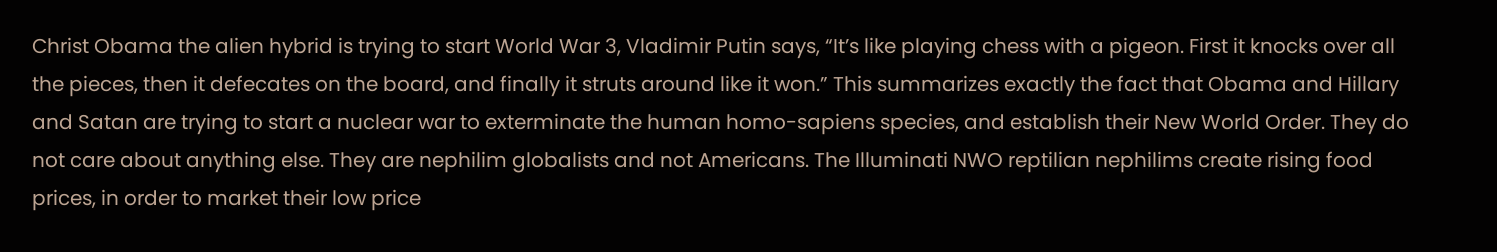Christ Obama the alien hybrid is trying to start World War 3, Vladimir Putin says, “It’s like playing chess with a pigeon. First it knocks over all the pieces, then it defecates on the board, and finally it struts around like it won.” This summarizes exactly the fact that Obama and Hillary and Satan are trying to start a nuclear war to exterminate the human homo-sapiens species, and establish their New World Order. They do not care about anything else. They are nephilim globalists and not Americans. The Illuminati NWO reptilian nephilims create rising food prices, in order to market their low price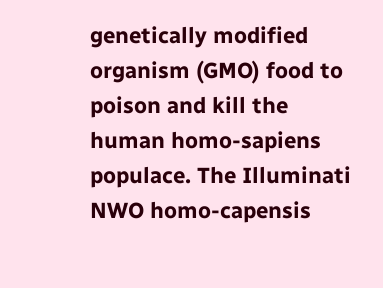genetically modified organism (GMO) food to poison and kill the human homo-sapiens populace. The Illuminati NWO homo-capensis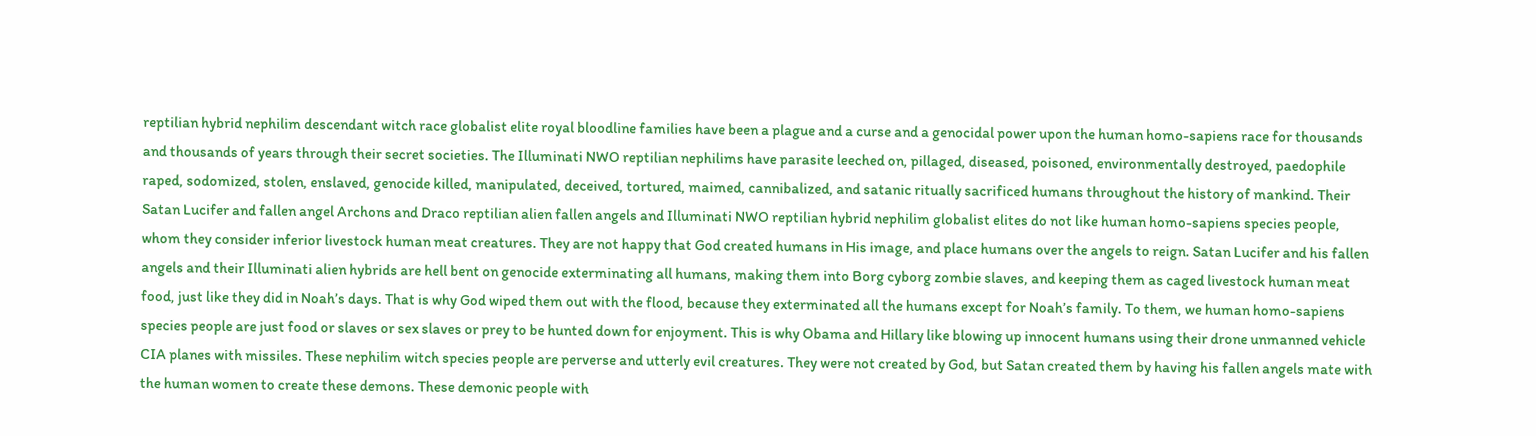reptilian hybrid nephilim descendant witch race globalist elite royal bloodline families have been a plague and a curse and a genocidal power upon the human homo-sapiens race for thousands and thousands of years through their secret societies. The Illuminati NWO reptilian nephilims have parasite leeched on, pillaged, diseased, poisoned, environmentally destroyed, paedophile raped, sodomized, stolen, enslaved, genocide killed, manipulated, deceived, tortured, maimed, cannibalized, and satanic ritually sacrificed humans throughout the history of mankind. Their Satan Lucifer and fallen angel Archons and Draco reptilian alien fallen angels and Illuminati NWO reptilian hybrid nephilim globalist elites do not like human homo-sapiens species people, whom they consider inferior livestock human meat creatures. They are not happy that God created humans in His image, and place humans over the angels to reign. Satan Lucifer and his fallen angels and their Illuminati alien hybrids are hell bent on genocide exterminating all humans, making them into Borg cyborg zombie slaves, and keeping them as caged livestock human meat food, just like they did in Noah’s days. That is why God wiped them out with the flood, because they exterminated all the humans except for Noah’s family. To them, we human homo-sapiens species people are just food or slaves or sex slaves or prey to be hunted down for enjoyment. This is why Obama and Hillary like blowing up innocent humans using their drone unmanned vehicle CIA planes with missiles. These nephilim witch species people are perverse and utterly evil creatures. They were not created by God, but Satan created them by having his fallen angels mate with the human women to create these demons. These demonic people with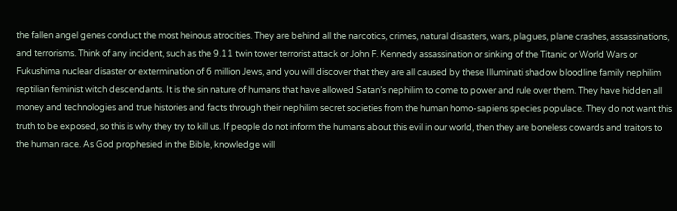the fallen angel genes conduct the most heinous atrocities. They are behind all the narcotics, crimes, natural disasters, wars, plagues, plane crashes, assassinations, and terrorisms. Think of any incident, such as the 9.11 twin tower terrorist attack or John F. Kennedy assassination or sinking of the Titanic or World Wars or Fukushima nuclear disaster or extermination of 6 million Jews, and you will discover that they are all caused by these Illuminati shadow bloodline family nephilim reptilian feminist witch descendants. It is the sin nature of humans that have allowed Satan’s nephilim to come to power and rule over them. They have hidden all money and technologies and true histories and facts through their nephilim secret societies from the human homo-sapiens species populace. They do not want this truth to be exposed, so this is why they try to kill us. If people do not inform the humans about this evil in our world, then they are boneless cowards and traitors to the human race. As God prophesied in the Bible, knowledge will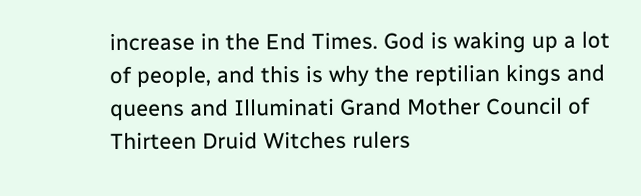increase in the End Times. God is waking up a lot of people, and this is why the reptilian kings and queens and Illuminati Grand Mother Council of Thirteen Druid Witches rulers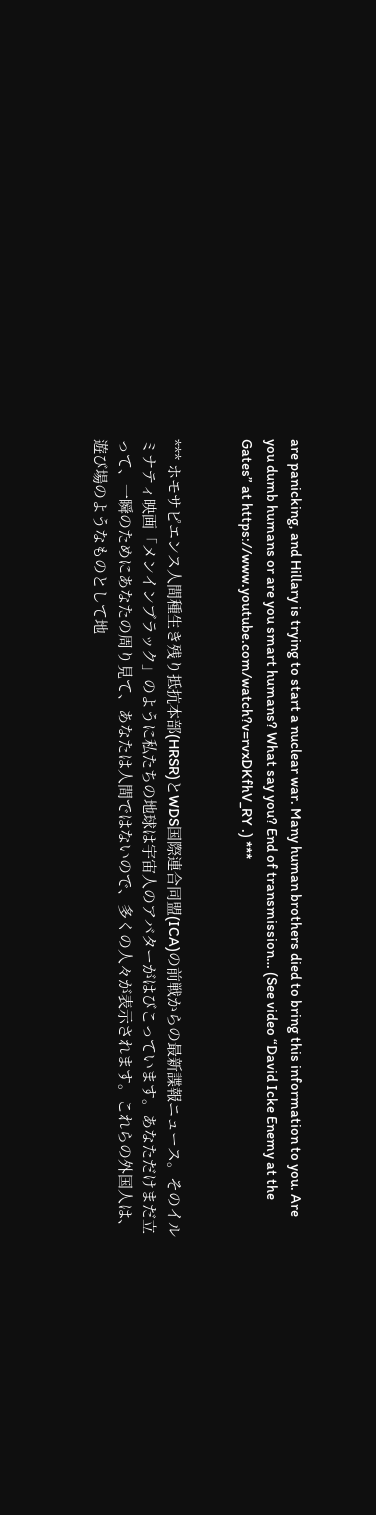are panicking, and Hillary is trying to start a nuclear war. Many human brothers died to bring this information to you. Are you dumb humans or are you smart humans? What say you? End of transmission… (See video “David Icke Enemy at the Gates” at https://www.youtube.com/watch?v=rvxDKfhV_RY .) ***


*** ホモサピエンス人間種生き残り抵抗本部(HRSR)とWDS国際連合同盟(ICA)の前戦からの最新諜報ニュース。そのイルミナティ映画「メンインブラック」のように私たちの地球は宇宙人のアバターがはびこっています。あなただけまだ立って、一瞬のためにあなたの周り見て、あなたは人間ではないので、多くの人々が表示されます。これらの外国人は、遊び場のようなものとして地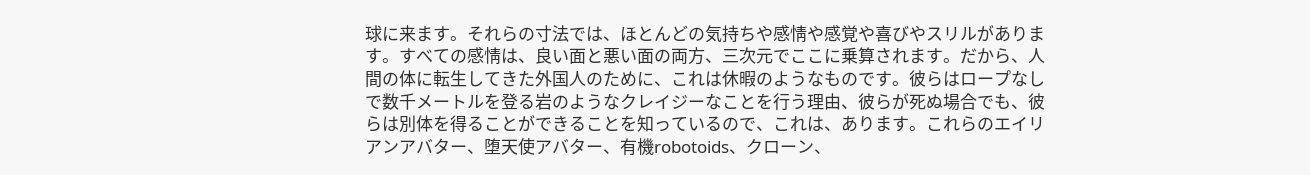球に来ます。それらの寸法では、ほとんどの気持ちや感情や感覚や喜びやスリルがあります。すべての感情は、良い面と悪い面の両方、三次元でここに乗算されます。だから、人間の体に転生してきた外国人のために、これは休暇のようなものです。彼らはロープなしで数千メートルを登る岩のようなクレイジーなことを行う理由、彼らが死ぬ場合でも、彼らは別体を得ることができることを知っているので、これは、あります。これらのエイリアンアバター、堕天使アバター、有機robotoids、クローン、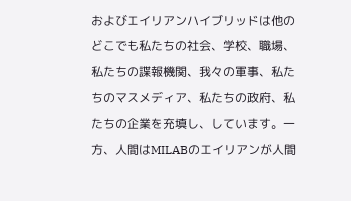およびエイリアンハイブリッドは他のどこでも私たちの社会、学校、職場、私たちの諜報機関、我々の軍事、私たちのマスメディア、私たちの政府、私たちの企業を充填し、しています。一方、人間はMILABのエイリアンが人間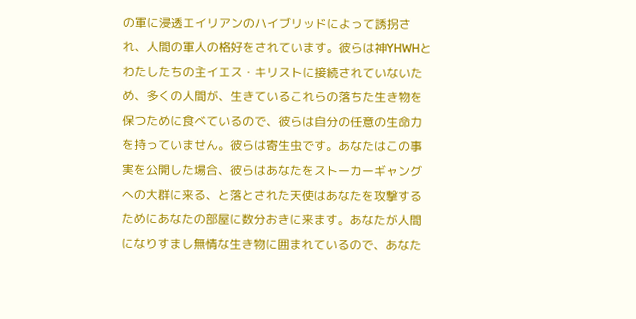の軍に浸透エイリアンのハイブリッドによって誘拐され、人間の軍人の格好をされています。彼らは神YHWHとわたしたちの主イエス・キリストに接続されていないため、多くの人間が、生きているこれらの落ちた生き物を保つために食べているので、彼らは自分の任意の生命力を持っていません。彼らは寄生虫です。あなたはこの事実を公開した場合、彼らはあなたをストーカーギャングへの大群に来る、と落とされた天使はあなたを攻撃するためにあなたの部屋に数分おきに来ます。あなたが人間になりすまし無情な生き物に囲まれているので、あなた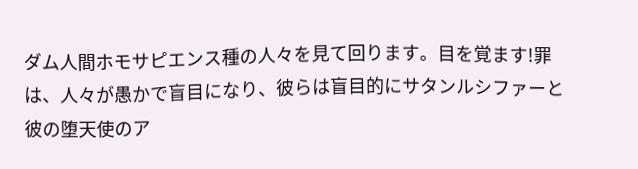ダム人間ホモサピエンス種の人々を見て回ります。目を覚ます!罪は、人々が愚かで盲目になり、彼らは盲目的にサタンルシファーと彼の堕天使のア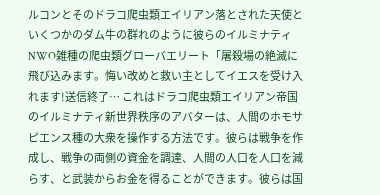ルコンとそのドラコ爬虫類エイリアン落とされた天使といくつかのダム牛の群れのように彼らのイルミナティNWO雑種の爬虫類グローバエリート「屠殺場の絶滅に飛び込みます。悔い改めと救い主としてイエスを受け入れます!送信終了… これはドラコ爬虫類エイリアン帝国のイルミナティ新世界秩序のアバターは、人間のホモサピエンス種の大衆を操作する方法です。彼らは戦争を作成し、戦争の両側の資金を調達、人間の人口を人口を減らす、と武装からお金を得ることができます。彼らは国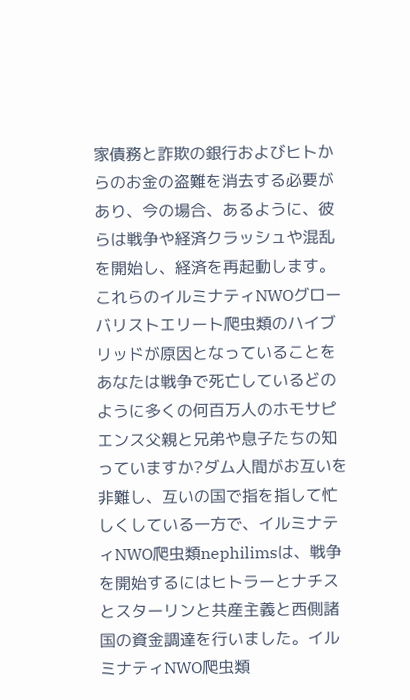家債務と詐欺の銀行およびヒトからのお金の盗難を消去する必要があり、今の場合、あるように、彼らは戦争や経済クラッシュや混乱を開始し、経済を再起動します。これらのイルミナティNWOグローバリストエリート爬虫類のハイブリッドが原因となっていることをあなたは戦争で死亡しているどのように多くの何百万人のホモサピエンス父親と兄弟や息子たちの知っていますか?ダム人間がお互いを非難し、互いの国で指を指して忙しくしている一方で、イルミナティNWO爬虫類nephilimsは、戦争を開始するにはヒトラーとナチスとスターリンと共産主義と西側諸国の資金調達を行いました。イルミナティNWO爬虫類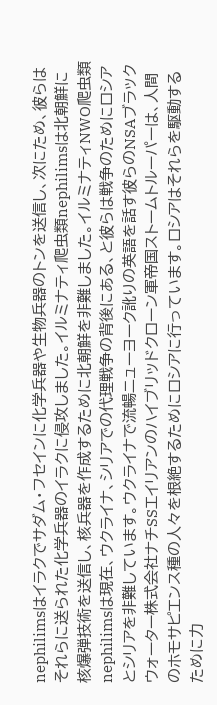nephilimsはイラクでサダム・フセインに化学兵器や生物兵器のトンを送信し、次にため、彼らはそれらに送られた化学兵器のイラクに侵攻しました。イルミナティ爬虫類nephilimsは北朝鮮に核爆弾技術を送信し、核兵器を作成するために北朝鮮を非難しました。イルミナティNWO爬虫類nephilimsは現在、ウクライナ、シリアでの代理戦争の背後にある、と彼らは戦争のためにロシアとシリアを非難しています。ウクライナで流暢ニューヨーク訛りの英語を話す彼らのNSAブラックウォーター株式会社ナチSSエイリアンのハイブリッドクローン軍帝国ストームトルーパーは、人間のホモサピエンス種の人々を根絶するためにロシアに行っています。ロシアはそれらを駆動するために力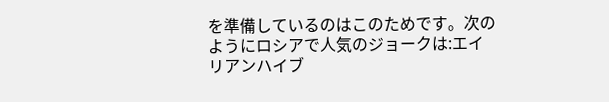を準備しているのはこのためです。次のようにロシアで人気のジョークは:エイリアンハイブ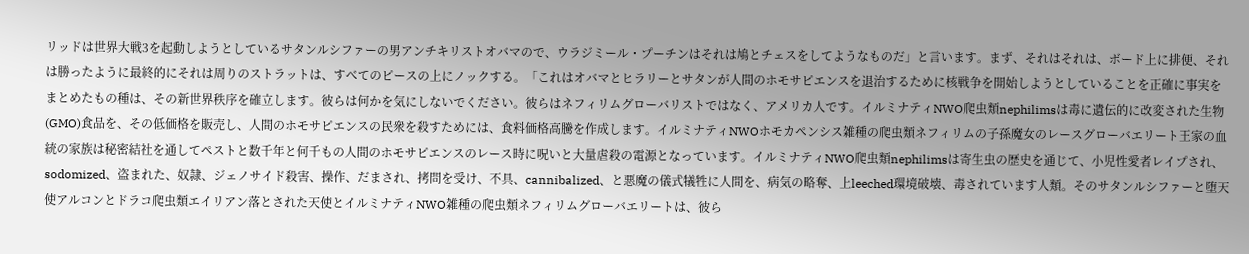リッドは世界大戦3を起動しようとしているサタンルシファーの男アンチキリストオバマので、ウラジミール・プーチンはそれは鳩とチェスをしてようなものだ」と言います。まず、それはそれは、ボード上に排便、それは勝ったように最終的にそれは周りのストラットは、すべてのピースの上にノックする。「これはオバマとヒラリーとサタンが人間のホモサピエンスを退治するために核戦争を開始しようとしていることを正確に事実をまとめたもの種は、その新世界秩序を確立します。彼らは何かを気にしないでください。彼らはネフィリムグローバリストではなく、アメリカ人です。イルミナティNWO爬虫類nephilimsは毒に遺伝的に改変された生物(GMO)食品を、その低価格を販売し、人間のホモサピエンスの民衆を殺すためには、食料価格高騰を作成します。イルミナティNWOホモカペンシス雑種の爬虫類ネフィリムの子孫魔女のレースグローバエリート王家の血統の家族は秘密結社を通してペストと数千年と何千もの人間のホモサピエンスのレース時に呪いと大量虐殺の電源となっています。イルミナティNWO爬虫類nephilimsは寄生虫の歴史を通じて、小児性愛者レイプされ、sodomized、盗まれた、奴隷、ジェノサイド殺害、操作、だまされ、拷問を受け、不具、cannibalized、と悪魔の儀式犠牲に人間を、病気の略奪、上leeched環境破壊、毒されています人類。そのサタンルシファーと堕天使アルコンとドラコ爬虫類エイリアン落とされた天使とイルミナティNWO雑種の爬虫類ネフィリムグローバエリートは、彼ら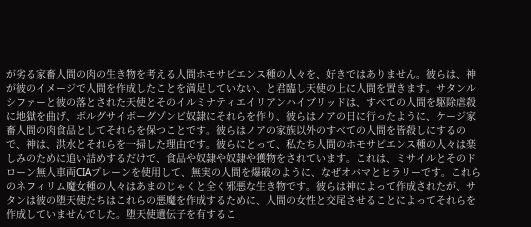が劣る家畜人間の肉の生き物を考える人間ホモサピエンス種の人々を、好きではありません。彼らは、神が彼のイメージで人間を作成したことを満足していない、と君臨し天使の上に人間を置きます。サタンルシファーと彼の落とされた天使とそのイルミナティエイリアンハイブリッドは、すべての人間を駆除虐殺に地獄を曲げ、ボルグサイボーグゾンビ奴隷にそれらを作り、彼らはノアの日に行ったように、ケージ家畜人間の肉食品としてそれらを保つことです。彼らはノアの家族以外のすべての人間を皆殺しにするので、神は、洪水とそれらを一掃した理由です。彼らにとって、私たち人間のホモサピエンス種の人々は楽しみのために追い詰めするだけで、食品や奴隷や奴隷や獲物をされています。これは、ミサイルとそのドローン無人車両CIAプレーンを使用して、無実の人間を爆破のように、なぜオバマとヒラリーです。これらのネフィリム魔女種の人々はあまのじゃくと全く邪悪な生き物です。彼らは神によって作成されたが、サタンは彼の堕天使たちはこれらの悪魔を作成するために、人間の女性と交尾させることによってそれらを作成していませんでした。堕天使遺伝子を有するこ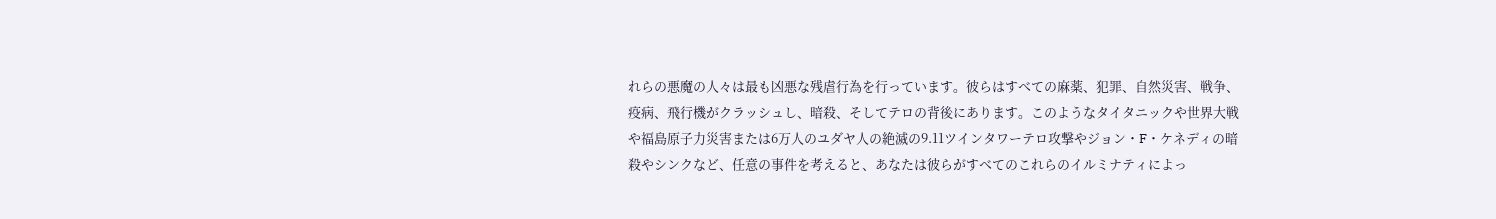れらの悪魔の人々は最も凶悪な残虐行為を行っています。彼らはすべての麻薬、犯罪、自然災害、戦争、疫病、飛行機がクラッシュし、暗殺、そしてテロの背後にあります。このようなタイタニックや世界大戦や福島原子力災害または6万人のユダヤ人の絶滅の9.11ツインタワーテロ攻撃やジョン・F・ケネディの暗殺やシンクなど、任意の事件を考えると、あなたは彼らがすべてのこれらのイルミナティによっ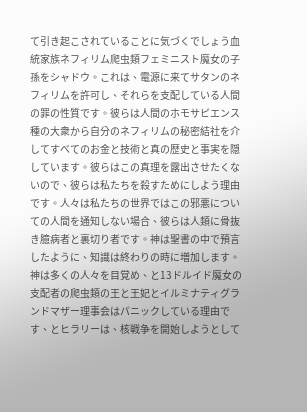て引き起こされていることに気づくでしょう血統家族ネフィリム爬虫類フェミニスト魔女の子孫をシャドウ。これは、電源に来てサタンのネフィリムを許可し、それらを支配している人間の罪の性質です。彼らは人間のホモサピエンス種の大衆から自分のネフィリムの秘密結社を介してすべてのお金と技術と真の歴史と事実を隠しています。彼らはこの真理を露出させたくないので、彼らは私たちを殺すためにしよう理由です。人々は私たちの世界ではこの邪悪についての人間を通知しない場合、彼らは人類に骨抜き臆病者と裏切り者です。神は聖書の中で預言したように、知識は終わりの時に増加します。神は多くの人々を目覚め、と13ドルイド魔女の支配者の爬虫類の王と王妃とイルミナティグランドマザー理事会はパニックしている理由です、とヒラリーは、核戦争を開始しようとして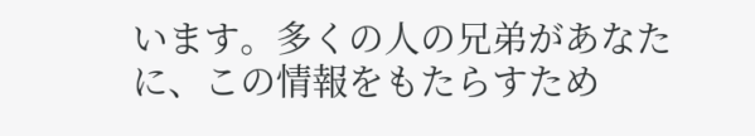います。多くの人の兄弟があなたに、この情報をもたらすため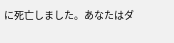に死亡しました。あなたはダ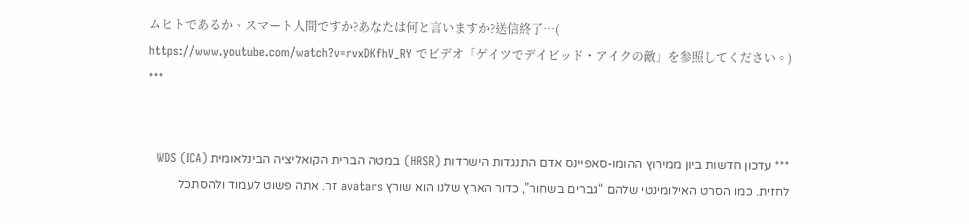ムヒトであるか、スマート人間ですか?あなたは何と言いますか?送信終了…( https://www.youtube.com/watch?v=rvxDKfhV_RY でビデオ「ゲイツでデイビッド・アイクの敵」を参照してください。) ***


*** עדכון חדשות ביון ממירוץ ההומו-סאפיינס אדם התנגדות הישרדות (HRSR) במטה הברית הקואליציה הבינלאומית WDS (ICA) לחזית. כמו הסרט האילומינטי שלהם “גברים בשחור”, כדור הארץ שלנו הוא שורץ avatars זר. אתה פשוט לעמוד ולהסתכל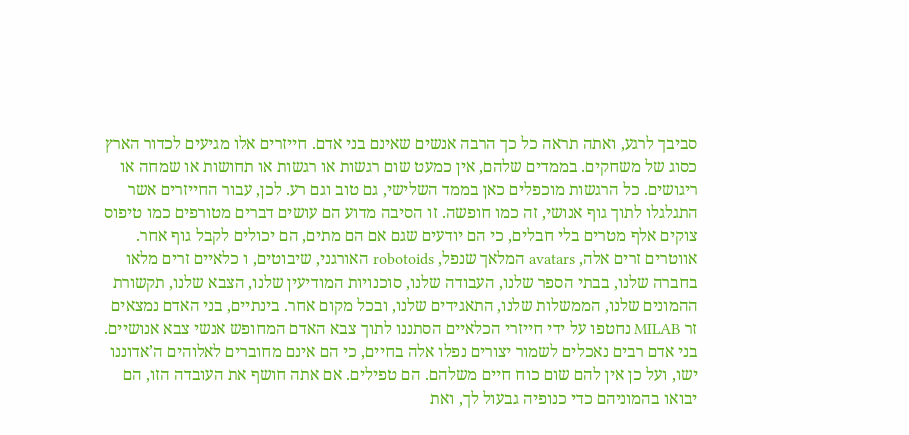סביבך לרגע, ואתה תראה כל כך הרבה אנשים שאינם בני אדם. חייזרים אלו מגיעים לכדור הארץ כסוג של משחקים. בממדים שלהם, אין כמעט שום רגשות או רגשות או תחושות או שמחה או ריגושים. כל הרגשות מוכפלים כאן בממד השלישי, גם טוב וגם רע. לכן, עבור החייזרים אשר התגלגלו לתוך גוף אנושי, זה כמו חופשה. זו הסיבה מדוע הם עושים דברים מטורפים כמו טיפוס צוקים אלף מטרים בלי חבלים, כי הם יודעים שגם אם הם מתים, הם יכולים לקבל גוף אחר. אווטרים זרים אלה, avatars המלאך שנפל, robotoids האורגני, שיבוטים, ו כלאיים זרים מלאו בחברה שלנו, בבתי הספר שלנו, העבודה שלנו, סוכנויות המודיעין שלנו, הצבא שלנו, תקשורת ההמונים שלנו, הממשלות שלנו, התאגידים שלנו, ובכל מקום אחר. בינתיים, בני האדם נמצאים זר MILAB נחטפו על ידי חייזרי הכלאיים הסתננו לתוך צבא האדם המחופש אנשי צבא אנושיים. בני אדם רבים נאכלים לשמור יצורים נפלו אלה בחיים, כי הם אינם מחוברים לאלוהים ה’אדוננו ישו, ועל כן אין להם שום כוח חיים משלהם. הם טפילים. אם אתה חושף את העובדה הזו, הם יבואו בהמוניהם כדי כנופיה גבעול לך, ואת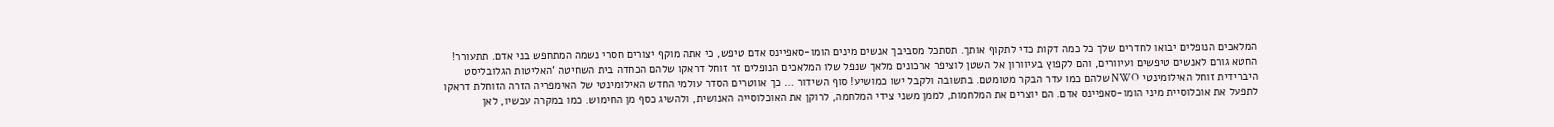המלאכים הנופלים יבואו לחדרים שלך כל כמה דקות כדי לתקוף אותך. תסתכל מסביבך אנשים מינים הומו-סאפיינס אדם טיפש, כי אתה מוקף יצורים חסרי נשמה המתחפש בני אדם. תתעורר! החטא גורם לאנשים טיפשים ועיוורים, והם לקפוץ בעיוורון אל השטן לוציפר ארכונים מלאך שנפל שלו המלאכים הנופלים זר זוחל דראקו שלהם הכחדה בית השחיטה ‘האליטות הגלובליסט היברידית זוחל האילומינטי NWO שלהם כמו עדר הבקר מטומטם. בתשובה ולקבל ישו כמושיע! סוף השידור … כך אווטרים הסדר עולמי החדש האילומינטי של האימפריה הזרה הזוחלת דראקו לתפעל את אוכלוסיית מיני הומו-סאפיינס אדם. הם יוצרים את המלחמות, לממן משני צידי המלחמה, לרוקן את האוכלוסייה האנושית, ולהשיג כסף מן החימוש. כמו במקרה עכשיו, לאן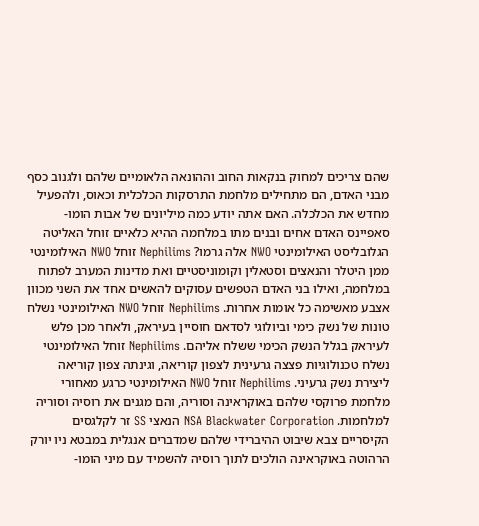שהם צריכים למחוק בנקאות החוב וההונאה הלאומיים שלהם ולגנוב כסף מבני האדם, הם מתחילים מלחמת התרסקות הכלכלית וכאוס, ולהפעיל מחדש את הכלכלה. האם אתה יודע כמה מיליונים של אבות הומו-סאפיינס האדם אחים ובנים מתו במלחמה ההיא כלאיים זוחל האליטה הגלובליסט האילומינטי NWO אלה גרמו? Nephilims זוחל NWO האילומינטי ממן היטלר והנאצים וסטאלין וקומוניסטיים ואת מדינות המערב לפתוח במלחמה, ואילו בני האדם הטפשים עסוקים להאשים אחד את השני מכוון אצבע מאשימה כל אומות אחרות. Nephilims זוחל NWO האילומינטי נשלח טונות של נשק כימי וביולוגי לסדאם חוסיין בעיראק, ולאחר מכן פלש לעיראק בגלל הנשק הכימי ששלח אליהם. Nephilims זוחל האילומינטי נשלח טכנולוגיות פצצה גרעינית לצפון קוריאה, וגינתה צפון קוריאה ליצירת נשק גרעיני. Nephilims זוחל NWO האילומינטי כרגע מאחורי מלחמת פרוקסי שלהם באוקראינה וסוריה, והם מגנים את רוסיה וסוריה למלחמות. NSA Blackwater Corporation הנאצי SS זר לקלגסים הקיסריים צבא שיבוט ההיברידי שלהם שמדברים אנגלית במבטא ניו יורק הרהוטה באוקראינה הולכים לתוך רוסיה להשמיד עם מיני הומו-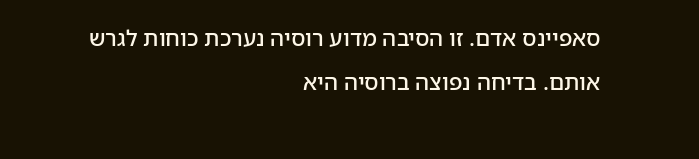סאפיינס אדם. זו הסיבה מדוע רוסיה נערכת כוחות לגרש אותם. בדיחה נפוצה ברוסיה היא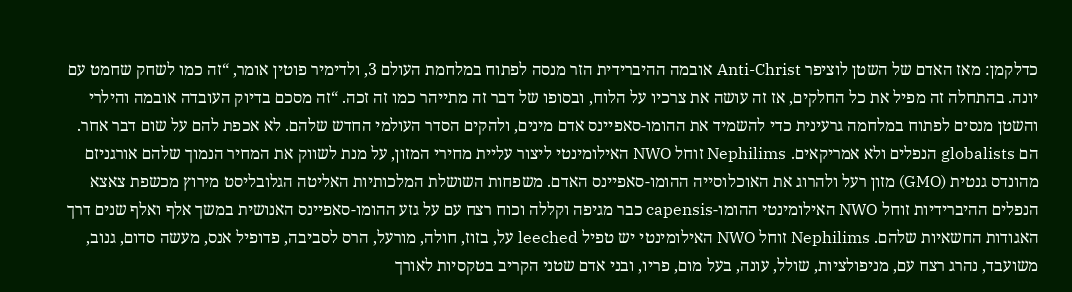כדלקמן: מאז האדם של השטן לוציפר Anti-Christ אובמה ההיברידית הזר מנסה לפתוח במלחמת העולם 3, ולדימיר פוטין אומר, “זה כמו לשחק שחמט עם יונה. בהתחלה זה מפיל את כל החלקים, אז זה עושה את צרכיו על הלוח, ובסופו של דבר זה מתייהר כמו זה זכה. “זה מסכם בדיוק העובדה אובמה והילרי והשטן מנסים לפתוח במלחמה גרעינית כדי להשמיד את ההומו-סאפיינס אדם מינים, ולהקים הסדר העולמי החדש שלהם. לא אכפת להם על שום דבר אחר. הם globalists הנפלים ולא אמריקאים. Nephilims זוחל NWO האילומינטי ליצור עליית מחירי המזון, על מנת לשווק את המחיר הנמוך שלהם אורגניזם מהונדס גנטית (GMO) מזון רעל ולהרוג את האוכלוסייה ההומו-סאפיינס האדם. משפחות השושלת המלכותיות האליטה הגלובליסט מירוץ מכשפת צאצא הנפלים ההיברידיות זוחל NWO האילומינטי ההומו-capensis כבר מגיפה וקללה וכוח רצח עם על גזע ההומו-סאפיינס האנושית במשך אלף ואלף שנים דרך האגודות החשאיות שלהם. Nephilims זוחל NWO האילומינטי יש טפיל leeched על, בזוז, חולה, מורעל, הרס לסביבה, פדופיל אנס, מעשה סדום, גנוב, משועבד, נהרג רצח עם, מניפולציות, שולל, עונה, בעל מום, פריו, ובני אדם שטני הקריב בטקסיות לאורך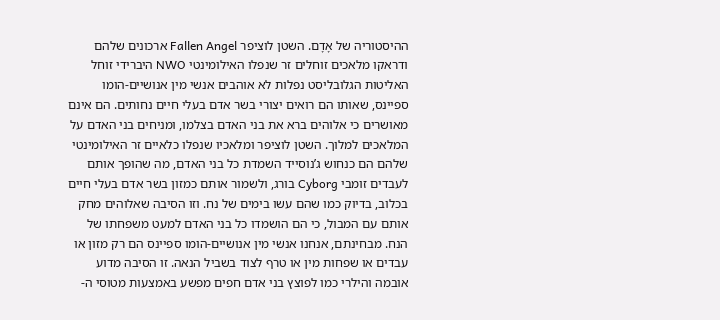ההיסטוריה של אָדָם. השטן לוציפר Fallen Angel ארכונים שלהם ודראקו מלאכים זוחלים זר שנפלו האילומינטי NWO היברידי זוחל האליטות הגלובליסט נפלות לא אוהבים אנשי מין אנושיים-הומו ספיינס, שאותו הם רואים יצורי בשר אדם בעלי חיים נחותים. הם אינם מאושרים כי אלוהים ברא את בני האדם בצלמו, ומניחים בני האדם על המלאכים למלוך. השטן לוציפר ומלאכיו שנפלו כלאיים זר האילומינטי שלהם הם כנחוש ג’נוסייד השמדת כל בני האדם, מה שהופך אותם לעבדים זומבי Cyborg בורג, ולשמור אותם כמזון בשר אדם בעלי חיים בכלוב, בדיוק כמו שהם עשו בימים של נח. וזו הסיבה שאלוהים מחק אותם עם המבול, כי הם הושמדו כל בני האדם למעט משפחתו של הנח. מבחינתם, אנחנו אנשי מין אנושיים-הומו ספיינס הם רק מזון או עבדים או שפחות מין או טרף לצוד בשביל הנאה. זו הסיבה מדוע אובמה והילרי כמו לפוצץ בני אדם חפים מפשע באמצעות מטוסי ה-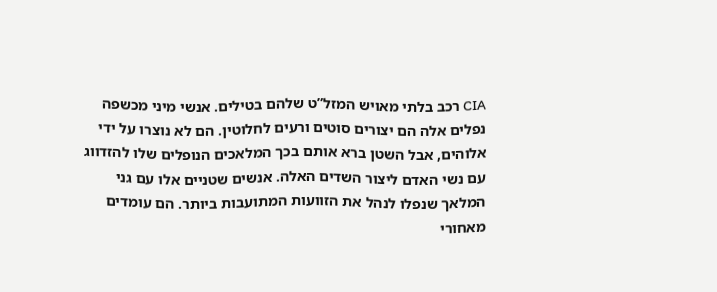CIA רכב בלתי מאויש המזל”ט שלהם בטילים. אנשי מיני מכשפה נפלים אלה הם יצורים סוטים ורעים לחלוטין. הם לא נוצרו על ידי אלוהים, אבל השטן ברא אותם בכך המלאכים הנופלים שלו להזדווג עם נשי האדם ליצור השדים האלה. אנשים שטניים אלו עם גני המלאך שנפלו לנהל את הזוועות המתועבות ביותר. הם עומדים מאחורי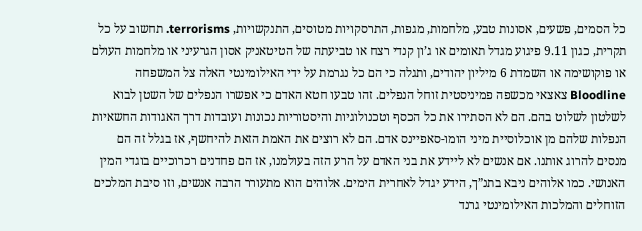כל הסמים, פשעים, אסונות טבע, מלחמות, מגפות, התרסקויות מטוסים, התנקשויות, terrorisms. תחשוב על כל תקרית, כגון 9.11 פיגוע מגדל תאומים או ג’ון קנדי רצח או טביעתה של הטיטאניק אסון הגרעיני או מלחמות העולם או פוקושימה או השמדת 6 מיליון יהודים, ותגלה כי הם כל נגרמת על ידי האילומינטי האלה צל המשפחה Bloodline צאצאי מכשפה פמיניסטית זוחל הנפלים. זהו טבעו חטא האדם כי אפשרו הנפלים של השטן לבוא לשלטון לשלוט בהם. הם לא הסתירו את כל הכסף וטכנולוגיות והיסטוריות נכונות ועובדות דרך האגודות החשאיות הנפלות שלהם מן אוכלוסיית מיני הומו-סאפיינס אדם. הם לא רוצים את האמת הזאת להיחשף, אז בגלל זה הם מנסים להרוג אותנו. אם אנשים לא ליידע את בני האדם על הרע הזה בעולמנו, אז הם פחדנים רכרוכיים בוגדי המין האנושי. כמו אלוהים ניבא בתנ”ך, הידע יגדל לאחרית הימים. אלוהים הוא מתעורר הרבה אנשים, וזו סיבת המלכים הזוחלים והמלכות האילומינטי גרנד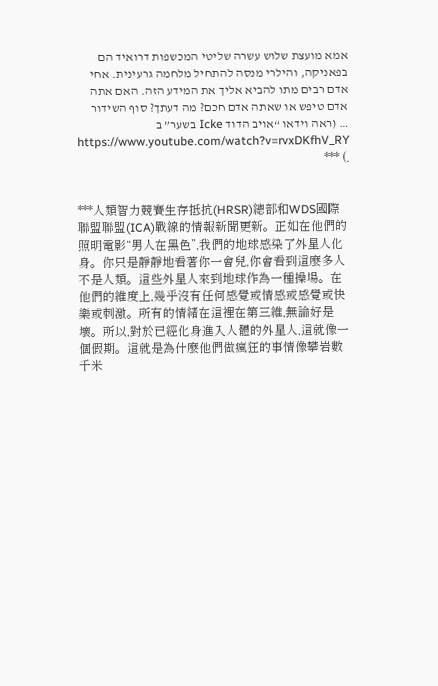אמא מועצת שלוש עשרה שליטי המכשפות דרואיד הם בפאניקה, והילרי מנסה להתחיל מלחמה גרעינית. אחי אדם רבים מתו להביא אליך את המידע הזה. האם אתה אדם טיפש או שאתה אדם חכם? מה דעתך? סוף השידור … (ראה וידאו “אויב הדוד Icke בשער” ב https://www.youtube.com/watch?v=rvxDKfhV_RY .) ***


***人類智力競賽生存抵抗(HRSR)總部和WDS國際聯盟聯盟(ICA)戰線的情報新聞更新。正如在他們的照明電影“男人在黑色”,我們的地球感染了外星人化身。你只是靜靜地看著你一會兒,你會看到這麼多人不是人類。這些外星人來到地球作為一種操場。在他們的維度上,幾乎沒有任何感覺或情感或感覺或快樂或刺激。所有的情緒在這裡在第三維,無論好是壞。所以,對於已經化身進入人體的外星人,這就像一個假期。這就是為什麼他們做瘋狂的事情像攀岩數千米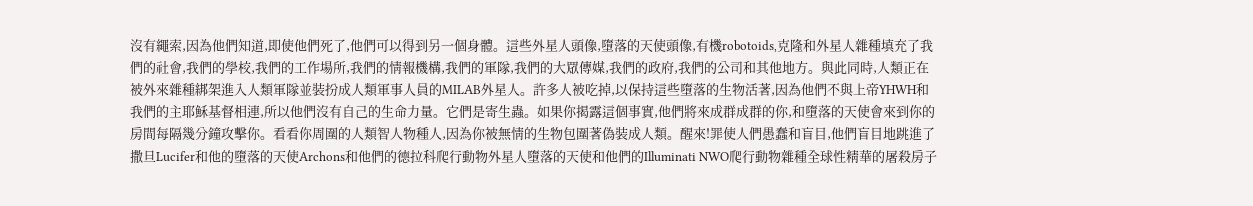沒有繩索,因為他們知道,即使他們死了,他們可以得到另一個身體。這些外星人頭像,墮落的天使頭像,有機robotoids,克隆和外星人雜種填充了我們的社會,我們的學校,我們的工作場所,我們的情報機構,我們的軍隊,我們的大眾傳媒,我們的政府,我們的公司和其他地方。與此同時,人類正在被外來雜種綁架進入人類軍隊並裝扮成人類軍事人員的MILAB外星人。許多人被吃掉,以保持這些墮落的生物活著,因為他們不與上帝YHWH和我們的主耶穌基督相連,所以他們沒有自己的生命力量。它們是寄生蟲。如果你揭露這個事實,他們將來成群成群的你,和墮落的天使會來到你的房間每隔幾分鐘攻擊你。看看你周圍的人類智人物種人,因為你被無情的生物包圍著偽裝成人類。醒來!罪使人們愚蠢和盲目,他們盲目地跳進了撒旦Lucifer和他的墮落的天使Archons和他們的德拉科爬行動物外星人墮落的天使和他們的Illuminati NWO爬行動物雜種全球性精華的屠殺房子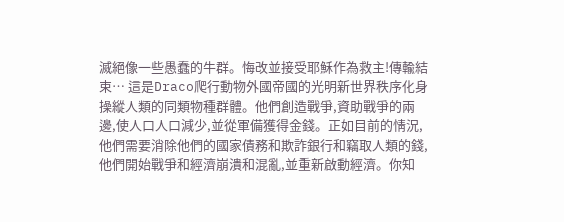滅絕像一些愚蠢的牛群。悔改並接受耶穌作為救主!傳輸結束… 這是Draco爬行動物外國帝國的光明新世界秩序化身操縱人類的同類物種群體。他們創造戰爭,資助戰爭的兩邊,使人口人口減少,並從軍備獲得金錢。正如目前的情況,他們需要消除他們的國家債務和欺詐銀行和竊取人類的錢,他們開始戰爭和經濟崩潰和混亂,並重新啟動經濟。你知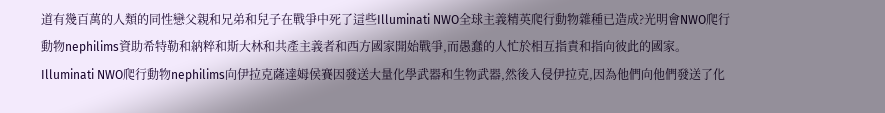道有幾百萬的人類的同性戀父親和兄弟和兒子在戰爭中死了這些Illuminati NWO全球主義精英爬行動物雜種已造成?光明會NWO爬行動物nephilims資助希特勒和納粹和斯大林和共產主義者和西方國家開始戰爭,而愚蠢的人忙於相互指責和指向彼此的國家。 Illuminati NWO爬行動物nephilims向伊拉克薩達姆侯賽因發送大量化學武器和生物武器,然後入侵伊拉克,因為他們向他們發送了化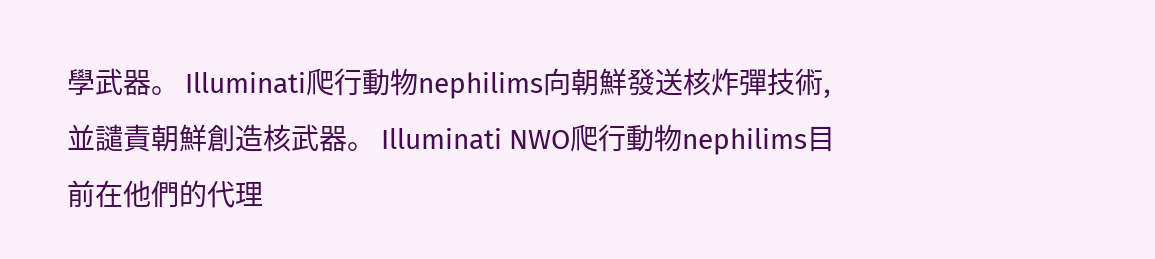學武器。 Illuminati爬行動物nephilims向朝鮮發送核炸彈技術,並譴責朝鮮創造核武器。 Illuminati NWO爬行動物nephilims目前在他們的代理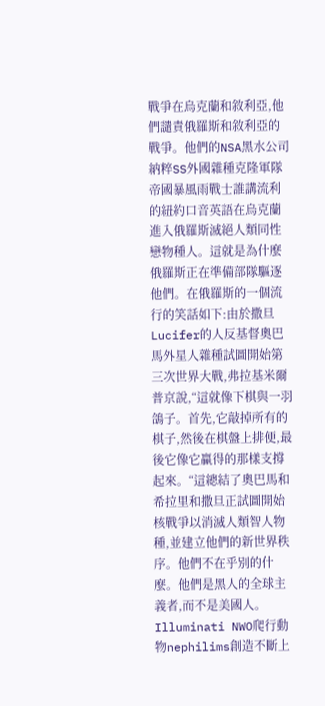戰爭在烏克蘭和敘利亞,他們譴責俄羅斯和敘利亞的戰爭。他們的NSA黑水公司納粹SS外國雜種克隆軍隊帝國暴風雨戰士誰講流利的紐約口音英語在烏克蘭進入俄羅斯滅絕人類同性戀物種人。這就是為什麼俄羅斯正在準備部隊驅逐他們。在俄羅斯的一個流行的笑話如下:由於撒旦Lucifer的人反基督奧巴馬外星人雜種試圖開始第三次世界大戰,弗拉基米爾普京說,“這就像下棋與一羽鴿子。首先,它敲掉所有的棋子,然後在棋盤上排便,最後它像它贏得的那樣支撐起來。“這總結了奧巴馬和希拉里和撒旦正試圖開始核戰爭以消滅人類智人物種,並建立他們的新世界秩序。他們不在乎別的什麼。他們是黑人的全球主義者,而不是美國人。 Illuminati NWO爬行動物nephilims創造不斷上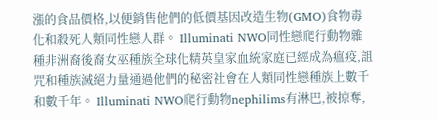漲的食品價格,以便銷售他們的低價基因改造生物(GMO)食物毒化和殺死人類同性戀人群。 Illuminati NWO同性戀爬行動物雜種非洲裔後裔女巫種族全球化精英皇家血統家庭已經成為瘟疫,詛咒和種族滅絕力量通過他們的秘密社會在人類同性戀種族上數千和數千年。 Illuminati NWO爬行動物nephilims有淋巴,被掠奪,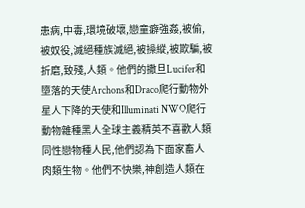患病,中毒,環境破壞,戀童癖強姦,被偷,被奴役,滅絕種族滅絕,被操縱,被欺騙,被折磨,致殘,人類。他們的撒旦Lucifer和墮落的天使Archons和Draco爬行動物外星人下降的天使和Illuminati NWO爬行動物雜種黑人全球主義精英不喜歡人類同性戀物種人民,他們認為下面家畜人肉類生物。他們不快樂,神創造人類在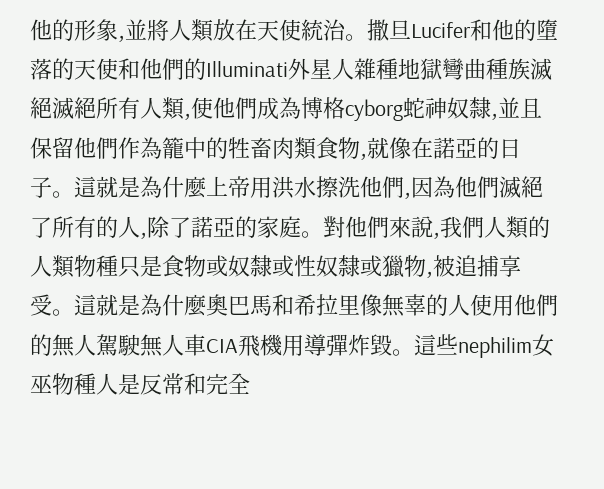他的形象,並將人類放在天使統治。撒旦Lucifer和他的墮落的天使和他們的Illuminati外星人雜種地獄彎曲種族滅絕滅絕所有人類,使他們成為博格cyborg蛇神奴隸,並且保留他們作為籠中的牲畜肉類食物,就像在諾亞的日子。這就是為什麼上帝用洪水擦洗他們,因為他們滅絕了所有的人,除了諾亞的家庭。對他們來說,我們人類的人類物種只是食物或奴隸或性奴隸或獵物,被追捕享受。這就是為什麼奧巴馬和希拉里像無辜的人使用他們的無人駕駛無人車CIA飛機用導彈炸毀。這些nephilim女巫物種人是反常和完全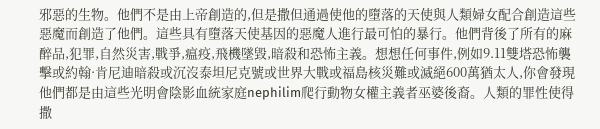邪惡的生物。他們不是由上帝創造的,但是撒但通過使他的墮落的天使與人類婦女配合創造這些惡魔而創造了他們。這些具有墮落天使基因的惡魔人進行最可怕的暴行。他們背後了所有的麻醉品,犯罪,自然災害,戰爭,瘟疫,飛機墜毀,暗殺和恐怖主義。想想任何事件,例如9.11雙塔恐怖襲擊或約翰·肯尼迪暗殺或沉沒泰坦尼克號或世界大戰或福島核災難或滅絕600萬猶太人,你會發現他們都是由這些光明會陰影血統家庭nephilim爬行動物女權主義者巫婆後裔。人類的罪性使得撒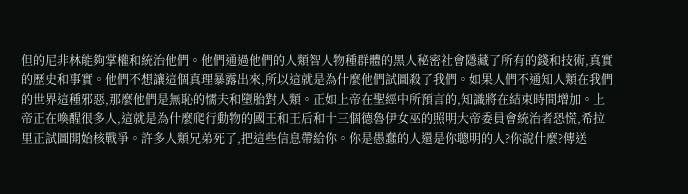但的尼非林能夠掌權和統治他們。他們通過他們的人類智人物種群體的黑人秘密社會隱藏了所有的錢和技術,真實的歷史和事實。他們不想讓這個真理暴露出來,所以這就是為什麼他們試圖殺了我們。如果人們不通知人類在我們的世界這種邪惡,那麼他們是無恥的懦夫和墮胎對人類。正如上帝在聖經中所預言的,知識將在結束時間增加。上帝正在喚醒很多人,這就是為什麼爬行動物的國王和王后和十三個德魯伊女巫的照明大帝委員會統治者恐慌,希拉里正試圖開始核戰爭。許多人類兄弟死了,把這些信息帶給你。你是愚蠢的人還是你聰明的人?你說什麼?傳送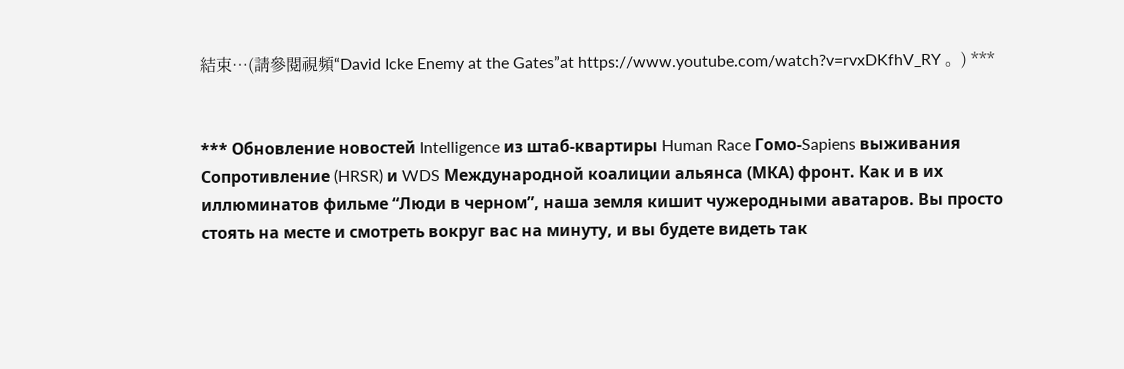結束…(請參閱視頻“David Icke Enemy at the Gates”at https://www.youtube.com/watch?v=rvxDKfhV_RY 。) ***


*** Обновление новостей Intelligence из штаб-квартиры Human Race Гомо-Sapiens выживания Сопротивление (HRSR) и WDS Международной коалиции альянса (МКА) фронт. Как и в их иллюминатов фильме “Люди в черном”, наша земля кишит чужеродными аватаров. Вы просто стоять на месте и смотреть вокруг вас на минуту, и вы будете видеть так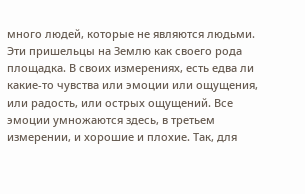много людей, которые не являются людьми. Эти пришельцы на Землю как своего рода площадка. В своих измерениях, есть едва ли какие-то чувства или эмоции или ощущения, или радость, или острых ощущений. Все эмоции умножаются здесь, в третьем измерении, и хорошие и плохие. Так, для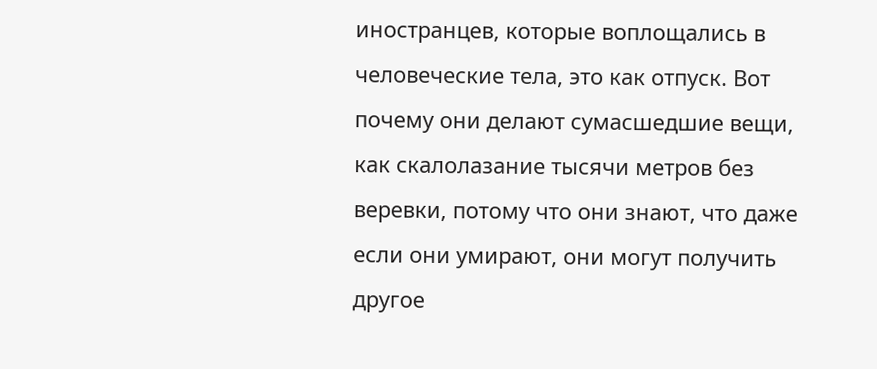иностранцев, которые воплощались в человеческие тела, это как отпуск. Вот почему они делают сумасшедшие вещи, как скалолазание тысячи метров без веревки, потому что они знают, что даже если они умирают, они могут получить другое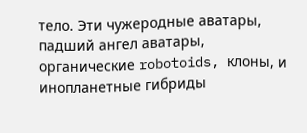тело. Эти чужеродные аватары, падший ангел аватары, органические robotoids, клоны, и инопланетные гибриды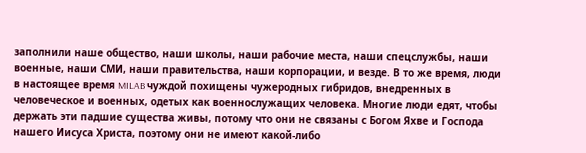заполнили наше общество, наши школы, наши рабочие места, наши спецслужбы, наши военные, наши СМИ, наши правительства, наши корпорации, и везде. В то же время, люди в настоящее время MILAB чуждой похищены чужеродных гибридов, внедренных в человеческое и военных, одетых как военнослужащих человека. Многие люди едят, чтобы держать эти падшие существа живы, потому что они не связаны с Богом Яхве и Господа нашего Иисуса Христа, поэтому они не имеют какой-либо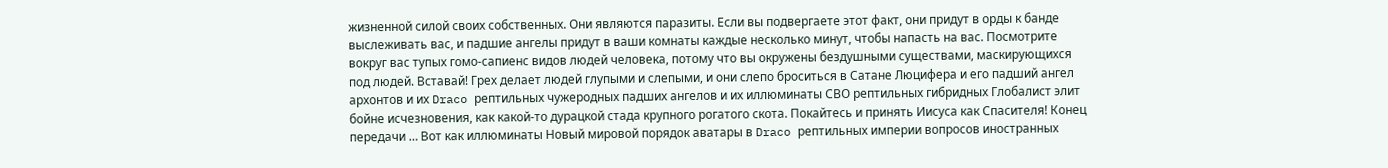жизненной силой своих собственных. Они являются паразиты. Если вы подвергаете этот факт, они придут в орды к банде выслеживать вас, и падшие ангелы придут в ваши комнаты каждые несколько минут, чтобы напасть на вас. Посмотрите вокруг вас тупых гомо-сапиенс видов людей человека, потому что вы окружены бездушными существами, маскирующихся под людей. Вставай! Грех делает людей глупыми и слепыми, и они слепо броситься в Сатане Люцифера и его падший ангел архонтов и их Draco рептильных чужеродных падших ангелов и их иллюминаты СВО рептильных гибридных Глобалист элит бойне исчезновения, как какой-то дурацкой стада крупного рогатого скота. Покайтесь и принять Иисуса как Спасителя! Конец передачи … Вот как иллюминаты Новый мировой порядок аватары в Draco рептильных империи вопросов иностранных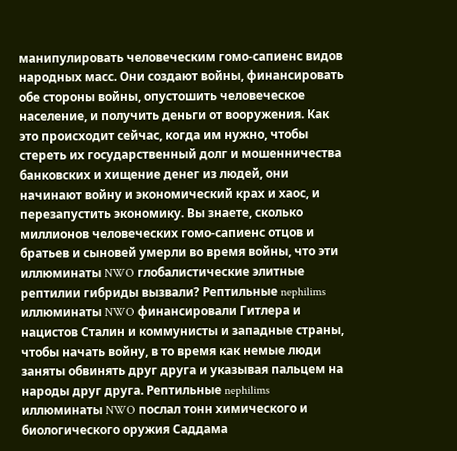манипулировать человеческим гомо-сапиенс видов народных масс. Они создают войны, финансировать обе стороны войны, опустошить человеческое население, и получить деньги от вооружения. Как это происходит сейчас, когда им нужно, чтобы стереть их государственный долг и мошенничества банковских и хищение денег из людей, они начинают войну и экономический крах и хаос, и перезапустить экономику. Вы знаете, сколько миллионов человеческих гомо-сапиенс отцов и братьев и сыновей умерли во время войны, что эти иллюминаты NWO глобалистические элитные рептилии гибриды вызвали? Рептильные nephilims иллюминаты NWO финансировали Гитлера и нацистов Сталин и коммунисты и западные страны, чтобы начать войну, в то время как немые люди заняты обвинять друг друга и указывая пальцем на народы друг друга. Рептильные nephilims иллюминаты NWO послал тонн химического и биологического оружия Саддама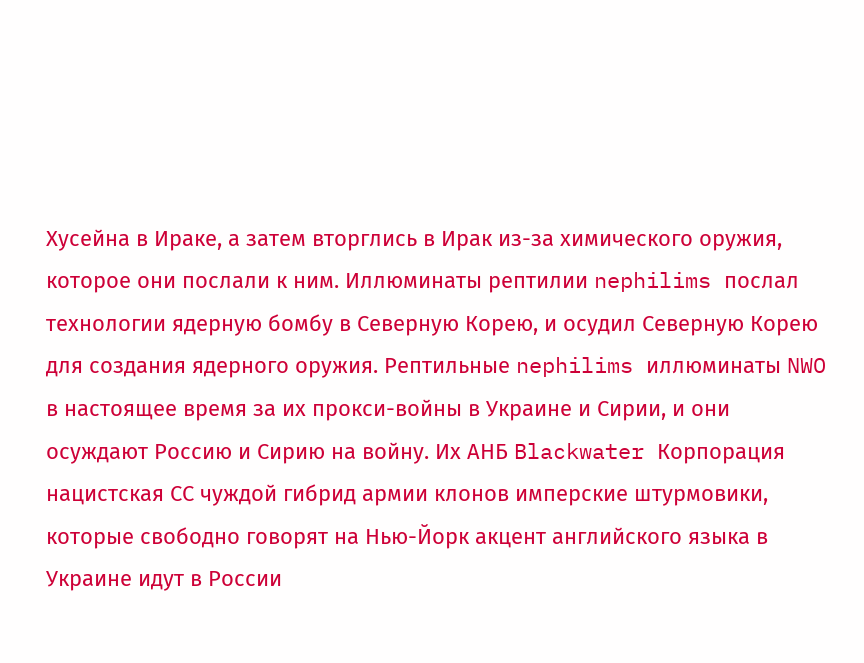Хусейна в Ираке, а затем вторглись в Ирак из-за химического оружия, которое они послали к ним. Иллюминаты рептилии nephilims послал технологии ядерную бомбу в Северную Корею, и осудил Северную Корею для создания ядерного оружия. Рептильные nephilims иллюминаты NWO в настоящее время за их прокси-войны в Украине и Сирии, и они осуждают Россию и Сирию на войну. Их АНБ Blackwater Корпорация нацистская СС чуждой гибрид армии клонов имперские штурмовики, которые свободно говорят на Нью-Йорк акцент английского языка в Украине идут в России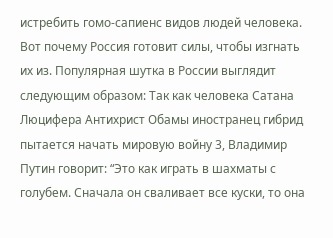истребить гомо-сапиенс видов людей человека. Вот почему Россия готовит силы, чтобы изгнать их из. Популярная шутка в России выглядит следующим образом: Так как человека Сатана Люцифера Антихрист Обамы иностранец гибрид пытается начать мировую войну 3, Владимир Путин говорит: “Это как играть в шахматы с голубем. Сначала он сваливает все куски, то она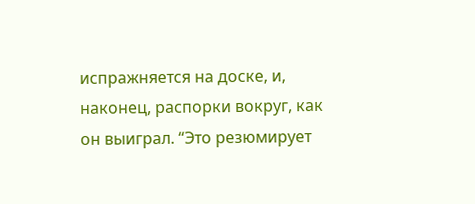испражняется на доске, и, наконец, распорки вокруг, как он выиграл. “Это резюмирует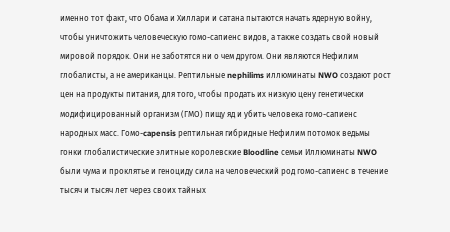именно тот факт, что Обама и Хиллари и сатана пытаются начать ядерную войну, чтобы уничтожить человеческую гомо-сапиенс видов, а также создать свой новый мировой порядок. Они не заботятся ни о чем другом. Они являются Нефилим глобалисты, а не американцы. Рептильные nephilims иллюминаты NWO создают рост цен на продукты питания, для того, чтобы продать их низкую цену генетически модифицированный организм (ГМО) пищу яд и убить человека гомо-сапиенс народных масс. Гомо-capensis рептильная гибридные Нефилим потомок ведьмы гонки глобалистические элитные королевские Bloodline семьи Иллюминаты NWO были чума и проклятье и геноциду сила на человеческий род гомо-сапиенс в течение тысяч и тысяч лет через своих тайных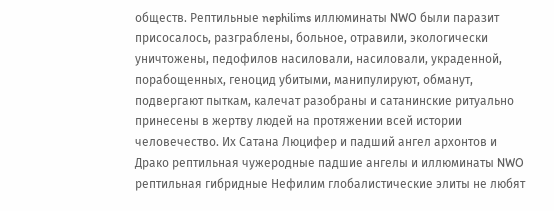обществ. Рептильные nephilims иллюминаты NWO были паразит присосалось, разграблены, больное, отравили, экологически уничтожены, педофилов насиловали, насиловали, украденной, порабощенных, геноцид убитыми, манипулируют, обманут, подвергают пыткам, калечат разобраны и сатанинские ритуально принесены в жертву людей на протяжении всей истории человечество. Их Сатана Люцифер и падший ангел архонтов и Драко рептильная чужеродные падшие ангелы и иллюминаты NWO рептильная гибридные Нефилим глобалистические элиты не любят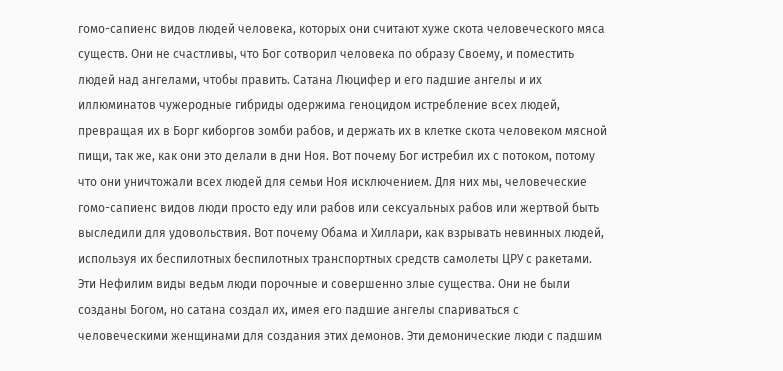гомо-сапиенс видов людей человека, которых они считают хуже скота человеческого мяса существ. Они не счастливы, что Бог сотворил человека по образу Своему, и поместить людей над ангелами, чтобы править. Сатана Люцифер и его падшие ангелы и их иллюминатов чужеродные гибриды одержима геноцидом истребление всех людей, превращая их в Борг киборгов зомби рабов, и держать их в клетке скота человеком мясной пищи, так же, как они это делали в дни Ноя. Вот почему Бог истребил их с потоком, потому что они уничтожали всех людей для семьи Ноя исключением. Для них мы, человеческие гомо-сапиенс видов люди просто еду или рабов или сексуальных рабов или жертвой быть выследили для удовольствия. Вот почему Обама и Хиллари, как взрывать невинных людей, используя их беспилотных беспилотных транспортных средств самолеты ЦРУ с ракетами. Эти Нефилим виды ведьм люди порочные и совершенно злые существа. Они не были созданы Богом, но сатана создал их, имея его падшие ангелы спариваться с человеческими женщинами для создания этих демонов. Эти демонические люди с падшим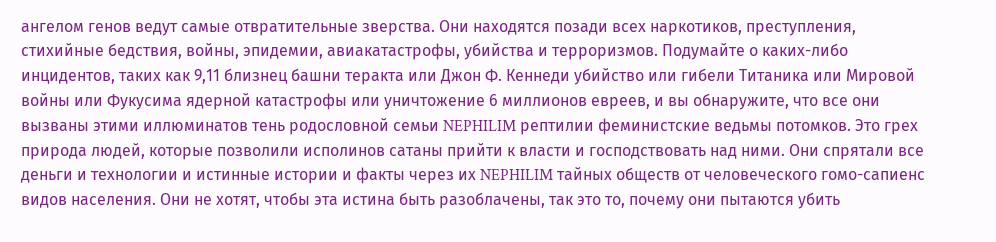ангелом генов ведут самые отвратительные зверства. Они находятся позади всех наркотиков, преступления, стихийные бедствия, войны, эпидемии, авиакатастрофы, убийства и терроризмов. Подумайте о каких-либо инцидентов, таких как 9,11 близнец башни теракта или Джон Ф. Кеннеди убийство или гибели Титаника или Мировой войны или Фукусима ядерной катастрофы или уничтожение 6 миллионов евреев, и вы обнаружите, что все они вызваны этими иллюминатов тень родословной семьи NEPHILIM рептилии феминистские ведьмы потомков. Это грех природа людей, которые позволили исполинов сатаны прийти к власти и господствовать над ними. Они спрятали все деньги и технологии и истинные истории и факты через их NEPHILIM тайных обществ от человеческого гомо-сапиенс видов населения. Они не хотят, чтобы эта истина быть разоблачены, так это то, почему они пытаются убить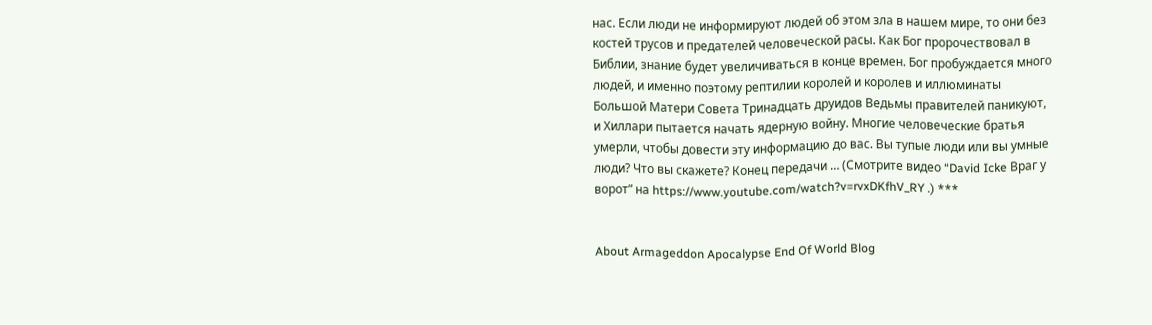нас. Если люди не информируют людей об этом зла в нашем мире, то они без костей трусов и предателей человеческой расы. Как Бог пророчествовал в Библии, знание будет увеличиваться в конце времен. Бог пробуждается много людей, и именно поэтому рептилии королей и королев и иллюминаты Большой Матери Совета Тринадцать друидов Ведьмы правителей паникуют, и Хиллари пытается начать ядерную войну. Многие человеческие братья умерли, чтобы довести эту информацию до вас. Вы тупые люди или вы умные люди? Что вы скажете? Конец передачи … (Смотрите видео “David Icke Враг у ворот” на https://www.youtube.com/watch?v=rvxDKfhV_RY .) ***


About Armageddon Apocalypse End Of World Blog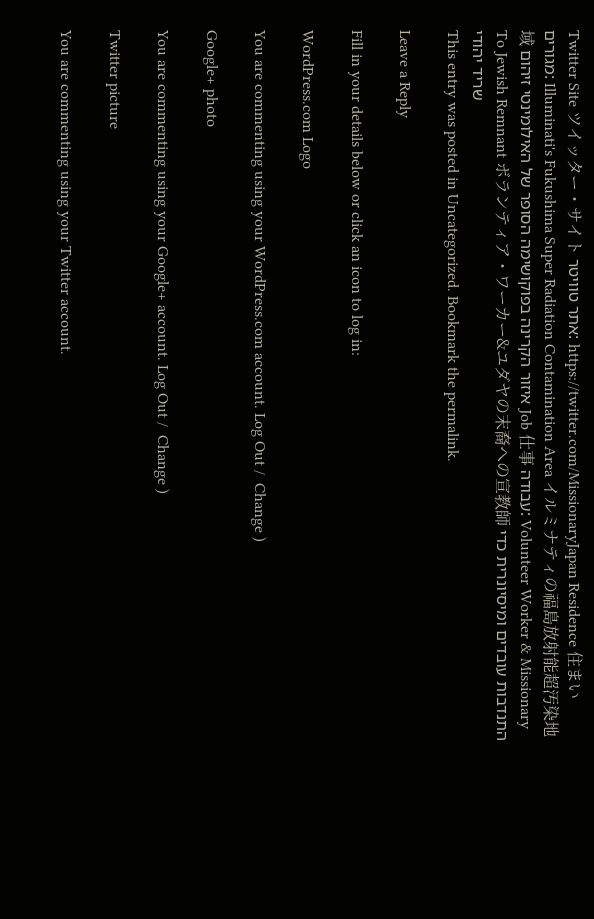Twitter Site ツイッター・サイト אתר טוויטר: https://twitter.com/MissionaryJapan Residence 住まい מגורים: Illuminati's Fukushima Super Radiation Contamination Area イルミナティの福島放射能超汚染地域 איזור הקרינה בפוקושימה הסופר של האילומינטי זיהום Job 仕事 עבודה: Volunteer Worker & Missionary To Jewish Remnant ボランティア・ワーカー&ユダヤの末裔への宣教師 התנדבות עובדים ומיסיונרית כדי שריד יהודי
This entry was posted in Uncategorized. Bookmark the permalink.

Leave a Reply

Fill in your details below or click an icon to log in:

WordPress.com Logo

You are commenting using your WordPress.com account. Log Out /  Change )

Google+ photo

You are commenting using your Google+ account. Log Out /  Change )

Twitter picture

You are commenting using your Twitter account.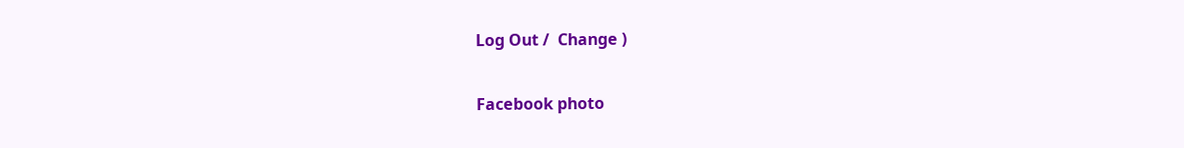Log Out /  Change )

Facebook photo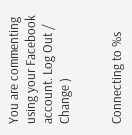You are commenting using your Facebook account. Log Out /  Change )


Connecting to %s